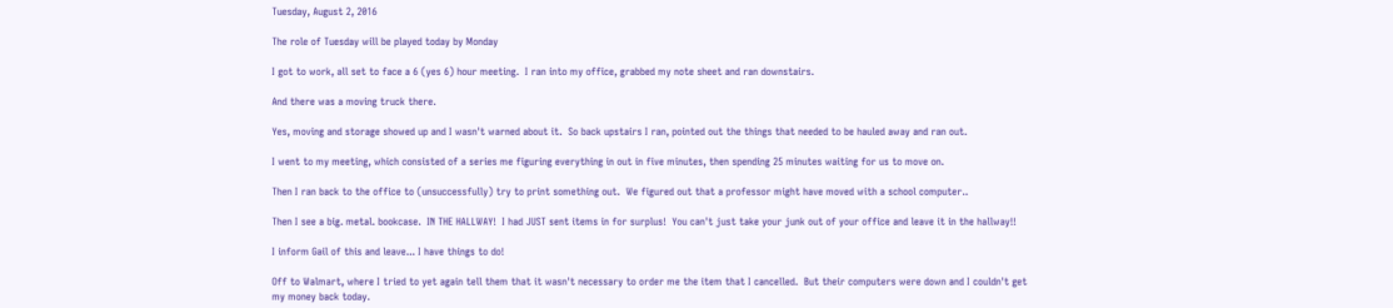Tuesday, August 2, 2016

The role of Tuesday will be played today by Monday

I got to work, all set to face a 6 (yes 6) hour meeting.  I ran into my office, grabbed my note sheet and ran downstairs.

And there was a moving truck there.

Yes, moving and storage showed up and I wasn't warned about it.  So back upstairs I ran, pointed out the things that needed to be hauled away and ran out.

I went to my meeting, which consisted of a series me figuring everything in out in five minutes, then spending 25 minutes waiting for us to move on.

Then I ran back to the office to (unsuccessfully) try to print something out.  We figured out that a professor might have moved with a school computer..

Then I see a big. metal. bookcase.  IN THE HALLWAY!  I had JUST sent items in for surplus!  You can't just take your junk out of your office and leave it in the hallway!!

I inform Gail of this and leave... I have things to do!

Off to Walmart, where I tried to yet again tell them that it wasn't necessary to order me the item that I cancelled.  But their computers were down and I couldn't get my money back today.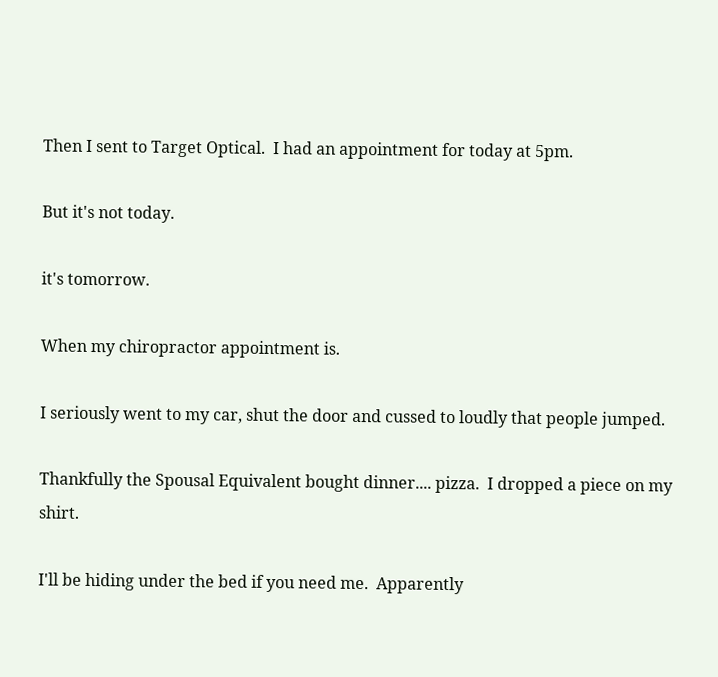Then I sent to Target Optical.  I had an appointment for today at 5pm.

But it's not today.

it's tomorrow.

When my chiropractor appointment is.

I seriously went to my car, shut the door and cussed to loudly that people jumped.

Thankfully the Spousal Equivalent bought dinner.... pizza.  I dropped a piece on my shirt.

I'll be hiding under the bed if you need me.  Apparently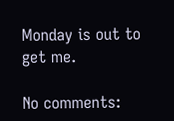Monday is out to get me.

No comments: